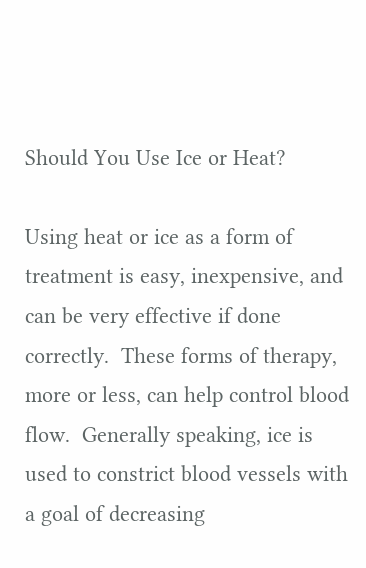Should You Use Ice or Heat?

Using heat or ice as a form of treatment is easy, inexpensive, and can be very effective if done correctly.  These forms of therapy, more or less, can help control blood flow.  Generally speaking, ice is used to constrict blood vessels with a goal of decreasing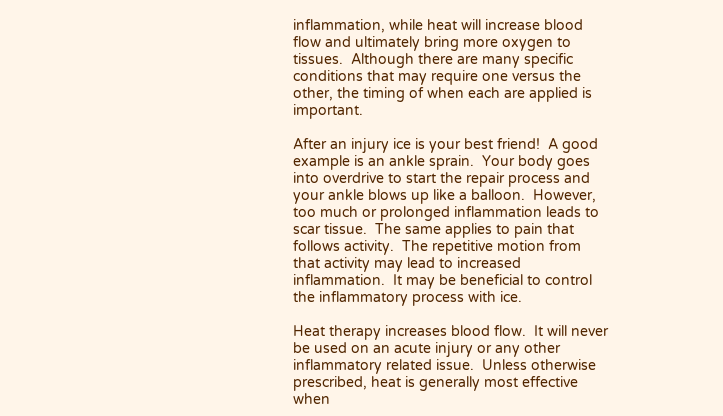inflammation, while heat will increase blood flow and ultimately bring more oxygen to tissues.  Although there are many specific conditions that may require one versus the other, the timing of when each are applied is important.

After an injury ice is your best friend!  A good example is an ankle sprain.  Your body goes into overdrive to start the repair process and your ankle blows up like a balloon.  However, too much or prolonged inflammation leads to scar tissue.  The same applies to pain that follows activity.  The repetitive motion from that activity may lead to increased inflammation.  It may be beneficial to control the inflammatory process with ice.

Heat therapy increases blood flow.  It will never be used on an acute injury or any other inflammatory related issue.  Unless otherwise prescribed, heat is generally most effective when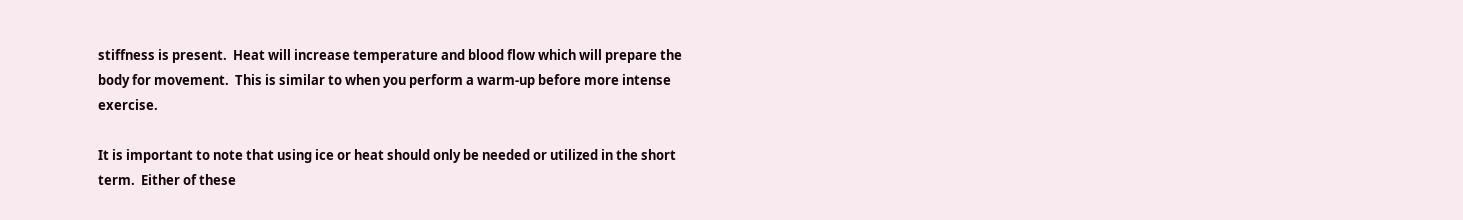stiffness is present.  Heat will increase temperature and blood flow which will prepare the body for movement.  This is similar to when you perform a warm-up before more intense exercise.

It is important to note that using ice or heat should only be needed or utilized in the short term.  Either of these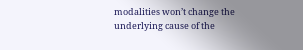modalities won’t change the underlying cause of the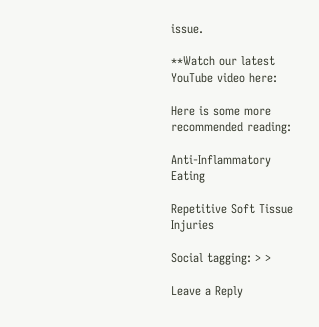issue.

**Watch our latest YouTube video here:

Here is some more recommended reading:

Anti-Inflammatory Eating

Repetitive Soft Tissue Injuries

Social tagging: > >

Leave a Reply